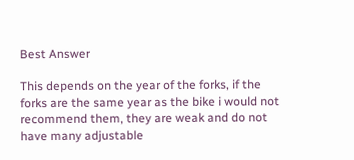Best Answer

This depends on the year of the forks, if the forks are the same year as the bike i would not recommend them, they are weak and do not have many adjustable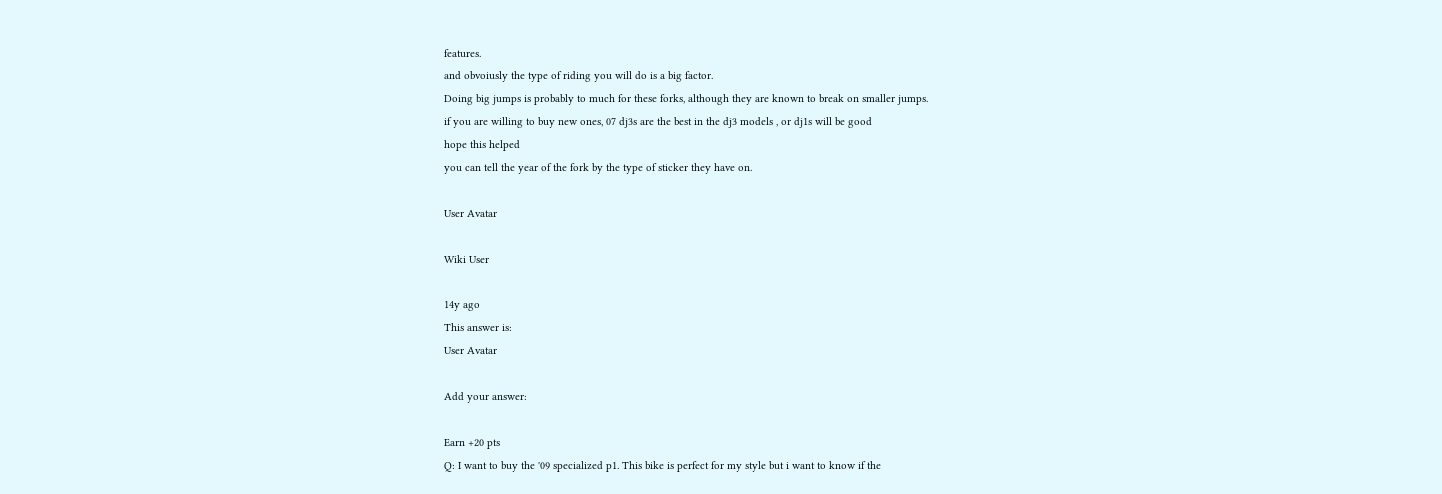features.
and obvoiusly the type of riding you will do is a big factor.
Doing big jumps is probably to much for these forks, although they are known to break on smaller jumps.
if you are willing to buy new ones, 07 dj3s are the best in the dj3 models , or dj1s will be good
hope this helped
you can tell the year of the fork by the type of sticker they have on.

User Avatar

Wiki User

14y ago
This answer is:
User Avatar

Add your answer:

Earn +20 pts
Q: I want to buy the '09 specialized p1. This bike is perfect for my style but i want to know if the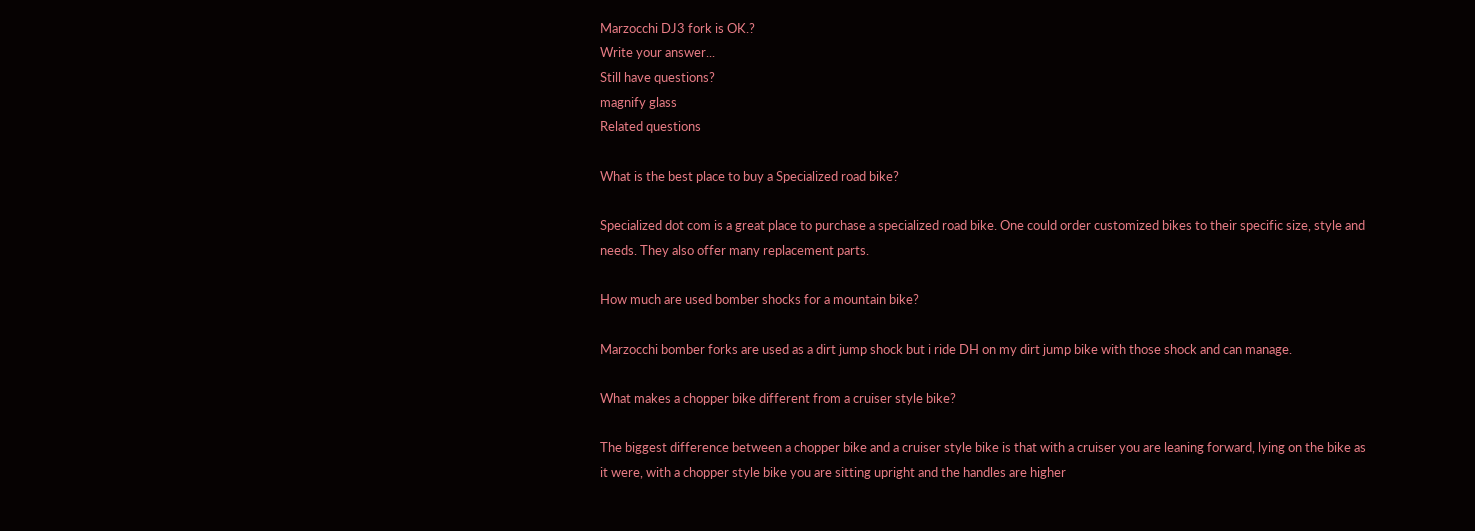Marzocchi DJ3 fork is OK.?
Write your answer...
Still have questions?
magnify glass
Related questions

What is the best place to buy a Specialized road bike?

Specialized dot com is a great place to purchase a specialized road bike. One could order customized bikes to their specific size, style and needs. They also offer many replacement parts.

How much are used bomber shocks for a mountain bike?

Marzocchi bomber forks are used as a dirt jump shock but i ride DH on my dirt jump bike with those shock and can manage.

What makes a chopper bike different from a cruiser style bike?

The biggest difference between a chopper bike and a cruiser style bike is that with a cruiser you are leaning forward, lying on the bike as it were, with a chopper style bike you are sitting upright and the handles are higher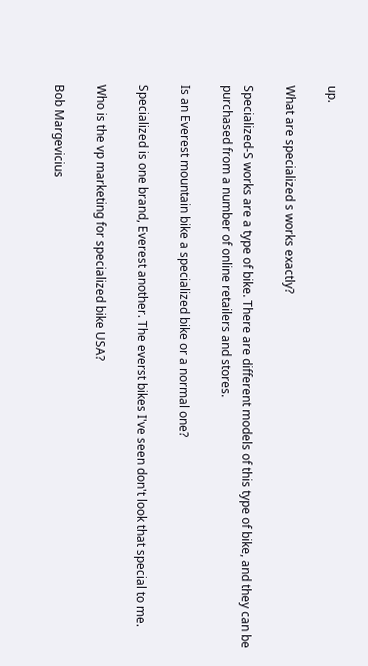up.

What are specialized s works exactly?

Specialized-S works are a type of bike. There are different models of this type of bike, and they can be purchased from a number of online retailers and stores.

Is an Everest mountain bike a specialized bike or a normal one?

Specialized is one brand, Everest another. The everst bikes I've seen don't look that special to me.

Who is the vp marketing for specialized bike USA?

Bob Margevicius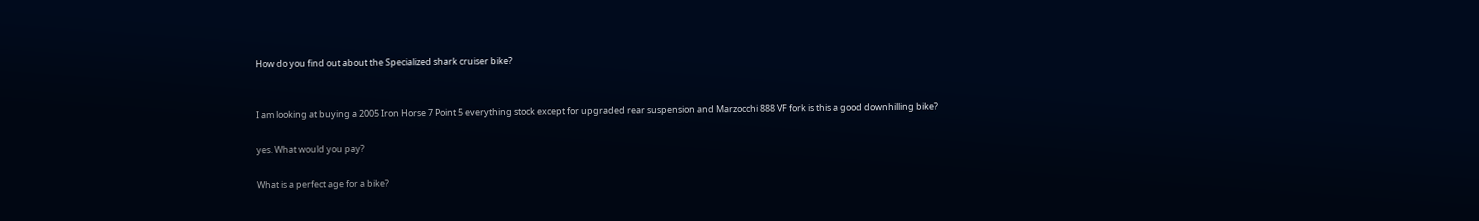How do you find out about the Specialized shark cruiser bike?


I am looking at buying a 2005 Iron Horse 7 Point 5 everything stock except for upgraded rear suspension and Marzocchi 888 VF fork is this a good downhilling bike?

yes. What would you pay?

What is a perfect age for a bike?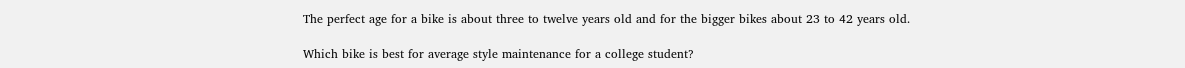The perfect age for a bike is about three to twelve years old and for the bigger bikes about 23 to 42 years old.

Which bike is best for average style maintenance for a college student?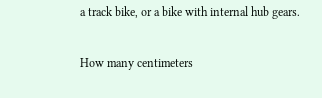a track bike, or a bike with internal hub gears.

How many centimeters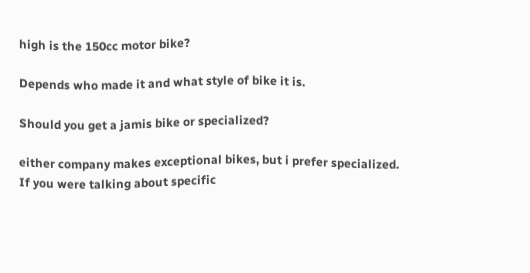high is the 150cc motor bike?

Depends who made it and what style of bike it is.

Should you get a jamis bike or specialized?

either company makes exceptional bikes, but i prefer specialized. If you were talking about specific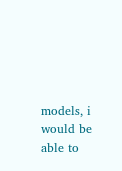models, i would be able to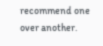recommend one over another.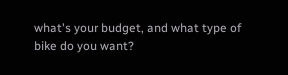what's your budget, and what type of bike do you want?